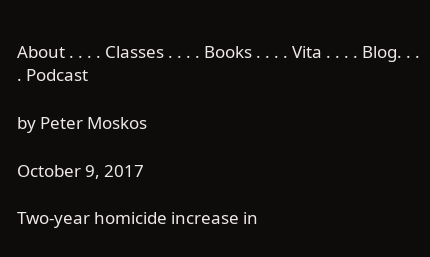About . . . . Classes . . . . Books . . . . Vita . . . . Blog. . . . Podcast

by Peter Moskos

October 9, 2017

Two-year homicide increase in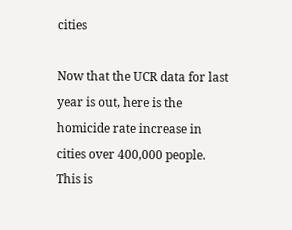cities

Now that the UCR data for last year is out, here is the homicide rate increase in cities over 400,000 people. This is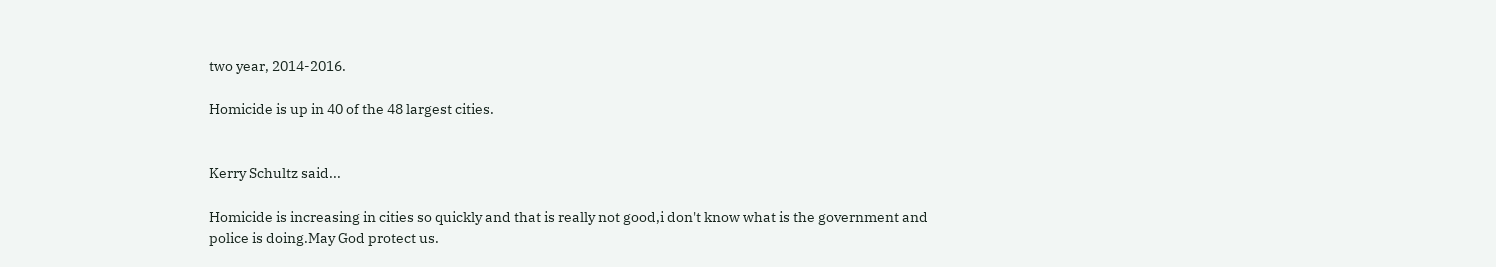two year, 2014-2016.

Homicide is up in 40 of the 48 largest cities.


Kerry Schultz said...

Homicide is increasing in cities so quickly and that is really not good,i don't know what is the government and police is doing.May God protect us.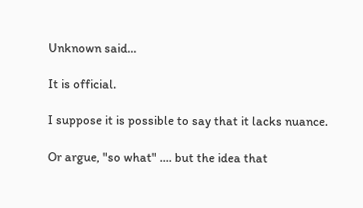Unknown said...

It is official.

I suppose it is possible to say that it lacks nuance.

Or argue, "so what" .... but the idea that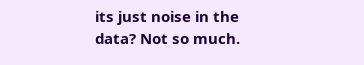its just noise in the data? Not so much.